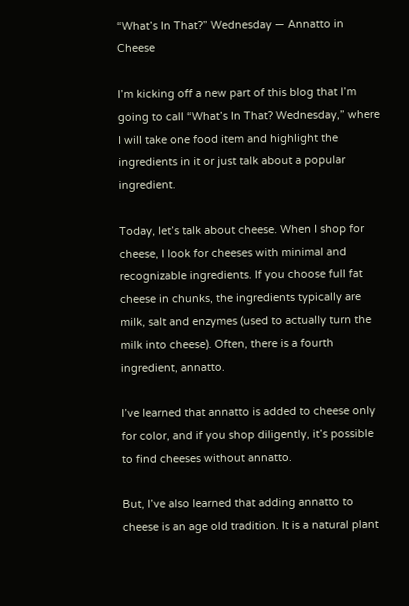“What’s In That?” Wednesday — Annatto in Cheese

I’m kicking off a new part of this blog that I’m going to call “What’s In That? Wednesday,” where I will take one food item and highlight the ingredients in it or just talk about a popular ingredient.

Today, let’s talk about cheese. When I shop for cheese, I look for cheeses with minimal and recognizable ingredients. If you choose full fat cheese in chunks, the ingredients typically are milk, salt and enzymes (used to actually turn the milk into cheese). Often, there is a fourth ingredient, annatto.

I’ve learned that annatto is added to cheese only for color, and if you shop diligently, it’s possible to find cheeses without annatto.

But, I’ve also learned that adding annatto to cheese is an age old tradition. It is a natural plant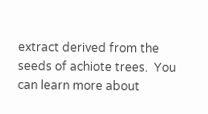extract derived from the seeds of achiote trees.  You can learn more about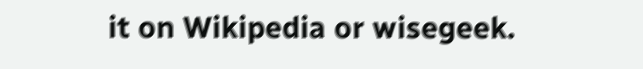it on Wikipedia or wisegeek.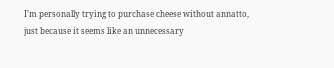I’m personally trying to purchase cheese without annatto, just because it seems like an unnecessary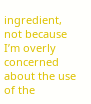ingredient, not because I’m overly concerned about the use of the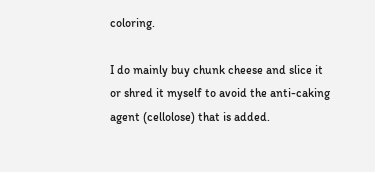coloring.

I do mainly buy chunk cheese and slice it or shred it myself to avoid the anti-caking agent (cellolose) that is added.